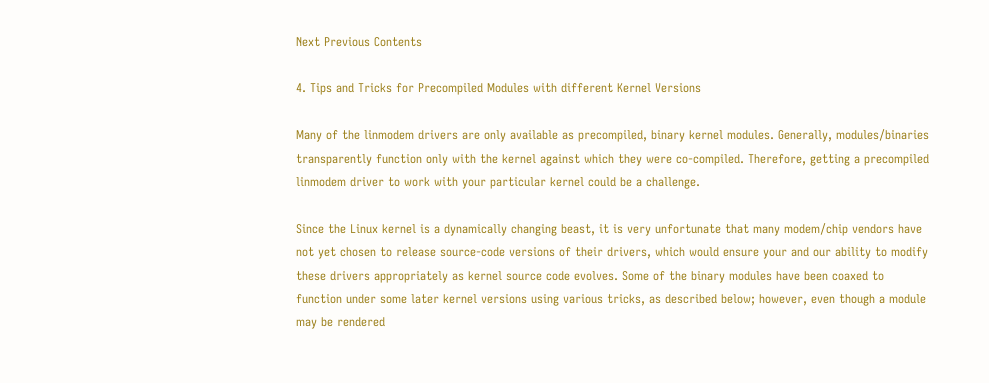Next Previous Contents

4. Tips and Tricks for Precompiled Modules with different Kernel Versions

Many of the linmodem drivers are only available as precompiled, binary kernel modules. Generally, modules/binaries transparently function only with the kernel against which they were co-compiled. Therefore, getting a precompiled linmodem driver to work with your particular kernel could be a challenge.

Since the Linux kernel is a dynamically changing beast, it is very unfortunate that many modem/chip vendors have not yet chosen to release source-code versions of their drivers, which would ensure your and our ability to modify these drivers appropriately as kernel source code evolves. Some of the binary modules have been coaxed to function under some later kernel versions using various tricks, as described below; however, even though a module may be rendered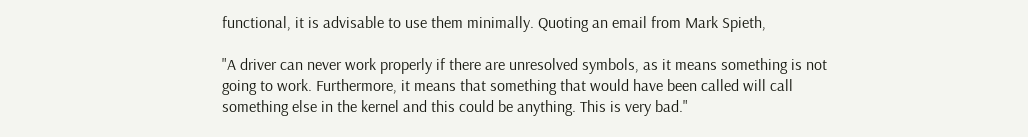functional, it is advisable to use them minimally. Quoting an email from Mark Spieth,

"A driver can never work properly if there are unresolved symbols, as it means something is not going to work. Furthermore, it means that something that would have been called will call something else in the kernel and this could be anything. This is very bad."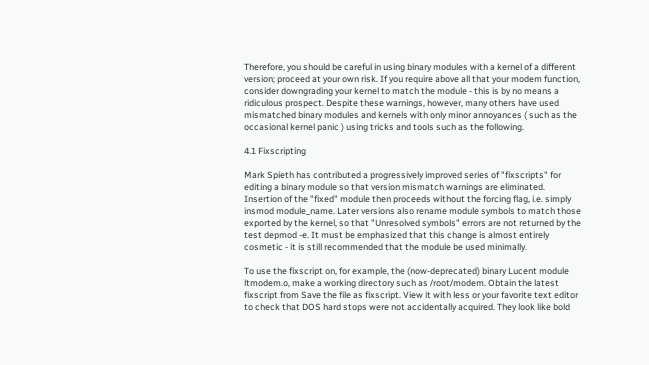Therefore, you should be careful in using binary modules with a kernel of a different version; proceed at your own risk. If you require above all that your modem function, consider downgrading your kernel to match the module - this is by no means a ridiculous prospect. Despite these warnings, however, many others have used mismatched binary modules and kernels with only minor annoyances ( such as the occasional kernel panic ) using tricks and tools such as the following.

4.1 Fixscripting

Mark Spieth has contributed a progressively improved series of "fixscripts" for editing a binary module so that version mismatch warnings are eliminated. Insertion of the "fixed" module then proceeds without the forcing flag, i.e. simply insmod module_name. Later versions also rename module symbols to match those exported by the kernel, so that "Unresolved symbols" errors are not returned by the test depmod -e. It must be emphasized that this change is almost entirely cosmetic - it is still recommended that the module be used minimally.

To use the fixscript on, for example, the (now-deprecated) binary Lucent module ltmodem.o, make a working directory such as /root/modem. Obtain the latest fixscript from Save the file as fixscript. View it with less or your favorite text editor to check that DOS hard stops were not accidentally acquired. They look like bold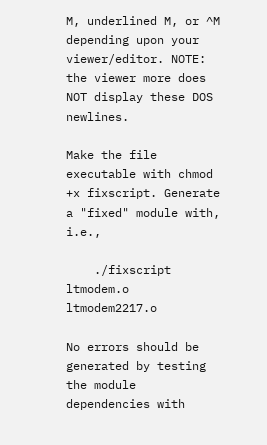M, underlined M, or ^M depending upon your viewer/editor. NOTE: the viewer more does NOT display these DOS newlines.

Make the file executable with chmod +x fixscript. Generate a "fixed" module with, i.e.,

    ./fixscript ltmodem.o ltmodem2217.o

No errors should be generated by testing the module dependencies with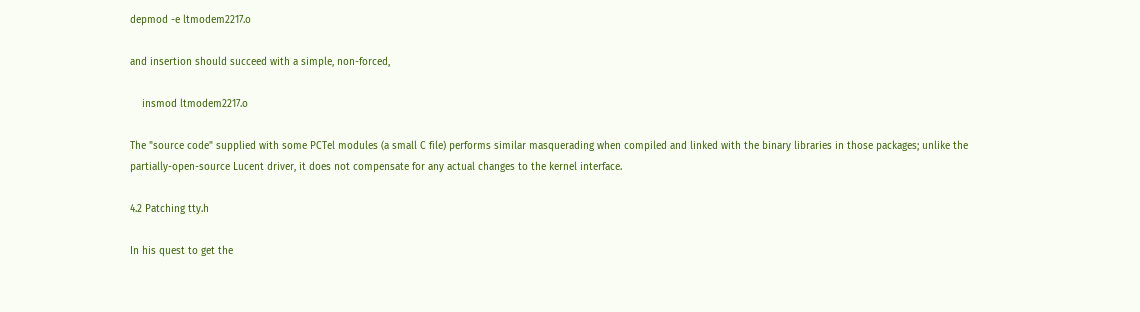depmod -e ltmodem2217.o

and insertion should succeed with a simple, non-forced,

    insmod ltmodem2217.o

The "source code" supplied with some PCTel modules (a small C file) performs similar masquerading when compiled and linked with the binary libraries in those packages; unlike the partially-open-source Lucent driver, it does not compensate for any actual changes to the kernel interface.

4.2 Patching tty.h

In his quest to get the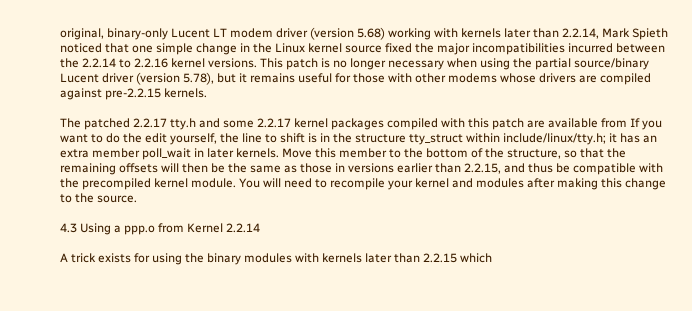original, binary-only Lucent LT modem driver (version 5.68) working with kernels later than 2.2.14, Mark Spieth noticed that one simple change in the Linux kernel source fixed the major incompatibilities incurred between the 2.2.14 to 2.2.16 kernel versions. This patch is no longer necessary when using the partial source/binary Lucent driver (version 5.78), but it remains useful for those with other modems whose drivers are compiled against pre-2.2.15 kernels.

The patched 2.2.17 tty.h and some 2.2.17 kernel packages compiled with this patch are available from If you want to do the edit yourself, the line to shift is in the structure tty_struct within include/linux/tty.h; it has an extra member poll_wait in later kernels. Move this member to the bottom of the structure, so that the remaining offsets will then be the same as those in versions earlier than 2.2.15, and thus be compatible with the precompiled kernel module. You will need to recompile your kernel and modules after making this change to the source.

4.3 Using a ppp.o from Kernel 2.2.14

A trick exists for using the binary modules with kernels later than 2.2.15 which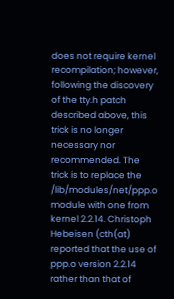does not require kernel recompilation; however, following the discovery of the tty.h patch described above, this trick is no longer necessary nor recommended. The trick is to replace the /lib/modules/net/ppp.o module with one from kernel 2.2.14. Christoph Hebeisen (cth(at) reported that the use of ppp.o version 2.2.14 rather than that of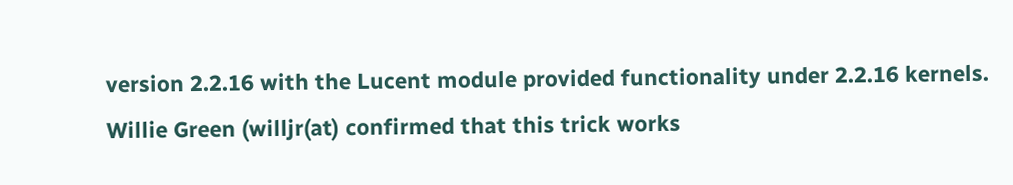version 2.2.16 with the Lucent module provided functionality under 2.2.16 kernels. Willie Green (willjr(at) confirmed that this trick works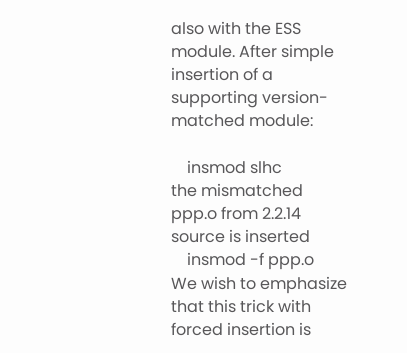also with the ESS module. After simple insertion of a supporting version-matched module:

    insmod slhc
the mismatched ppp.o from 2.2.14 source is inserted
    insmod -f ppp.o
We wish to emphasize that this trick with forced insertion is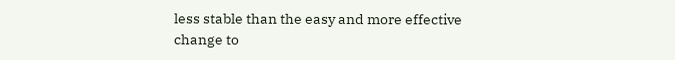less stable than the easy and more effective change to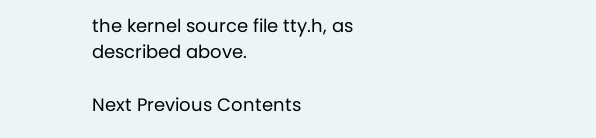the kernel source file tty.h, as described above.

Next Previous Contents